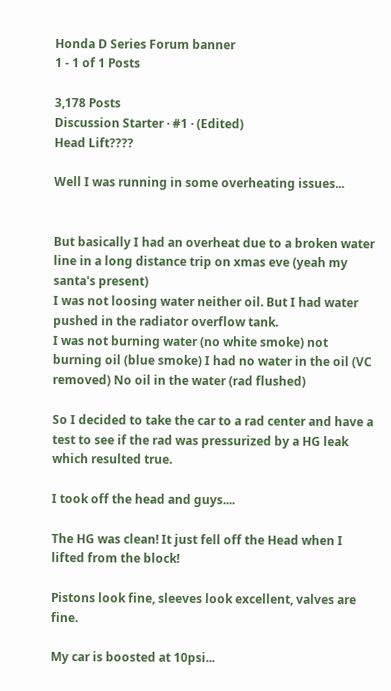Honda D Series Forum banner
1 - 1 of 1 Posts

3,178 Posts
Discussion Starter · #1 · (Edited)
Head Lift????

Well I was running in some overheating issues...


But basically I had an overheat due to a broken water line in a long distance trip on xmas eve (yeah my santa's present)
I was not loosing water neither oil. But I had water pushed in the radiator overflow tank.
I was not burning water (no white smoke) not burning oil (blue smoke) I had no water in the oil (VC removed) No oil in the water (rad flushed)

So I decided to take the car to a rad center and have a test to see if the rad was pressurized by a HG leak which resulted true.

I took off the head and guys....

The HG was clean! It just fell off the Head when I lifted from the block!

Pistons look fine, sleeves look excellent, valves are fine.

My car is boosted at 10psi...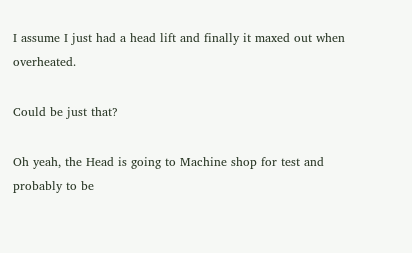I assume I just had a head lift and finally it maxed out when overheated.

Could be just that?

Oh yeah, the Head is going to Machine shop for test and probably to be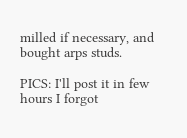milled if necessary, and bought arps studs.

PICS: I'll post it in few hours I forgot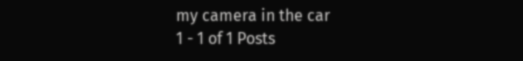my camera in the car
1 - 1 of 1 Posts